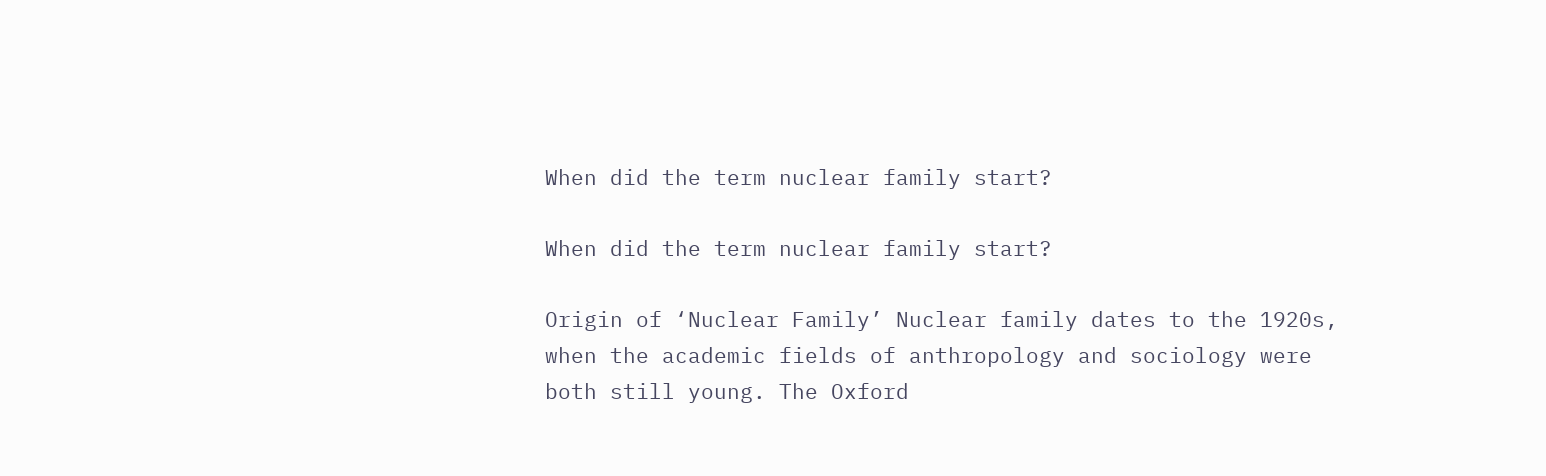When did the term nuclear family start?

When did the term nuclear family start?

Origin of ‘Nuclear Family’ Nuclear family dates to the 1920s, when the academic fields of anthropology and sociology were both still young. The Oxford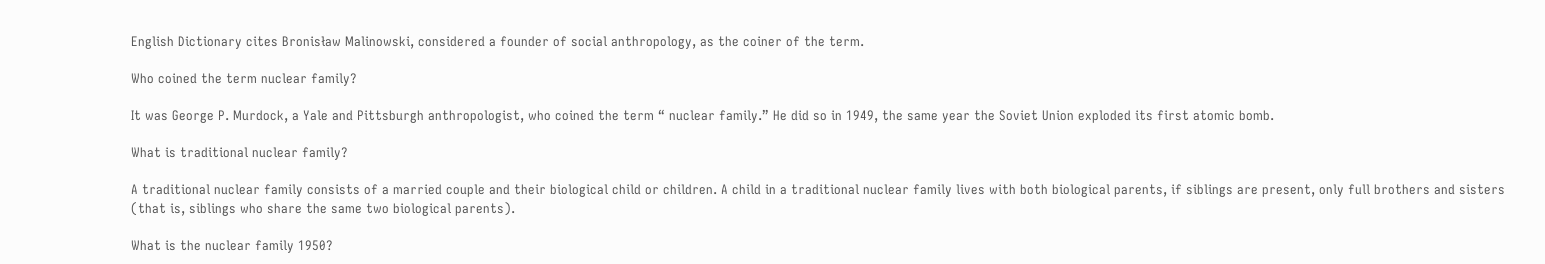English Dictionary cites Bronisław Malinowski, considered a founder of social anthropology, as the coiner of the term.

Who coined the term nuclear family?

It was George P. Murdock, a Yale and Pittsburgh anthropologist, who coined the term “ nuclear family.” He did so in 1949, the same year the Soviet Union exploded its first atomic bomb.

What is traditional nuclear family?

A traditional nuclear family consists of a married couple and their biological child or children. A child in a traditional nuclear family lives with both biological parents, if siblings are present, only full brothers and sisters (that is, siblings who share the same two biological parents).

What is the nuclear family 1950?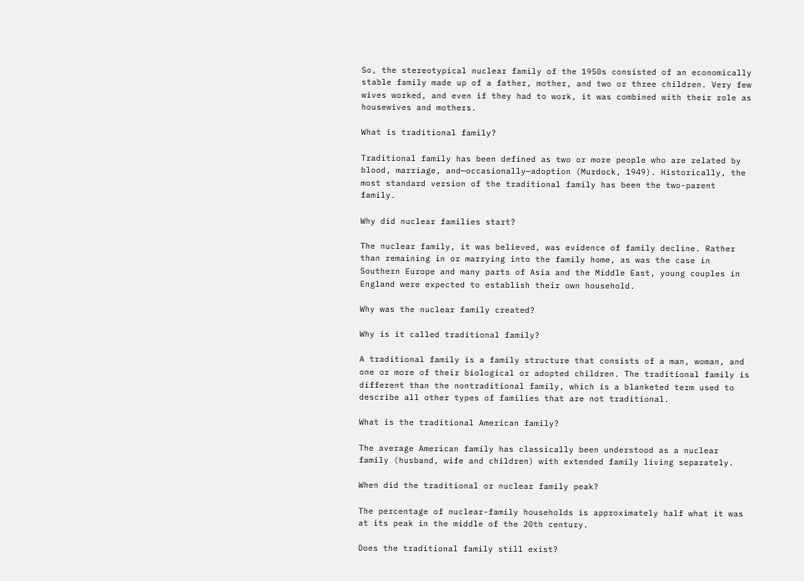So, the stereotypical nuclear family of the 1950s consisted of an economically stable family made up of a father, mother, and two or three children. Very few wives worked, and even if they had to work, it was combined with their role as housewives and mothers.

What is traditional family?

Traditional family has been defined as two or more people who are related by blood, marriage, and—occasionally—adoption (Murdock, 1949). Historically, the most standard version of the traditional family has been the two-parent family.

Why did nuclear families start?

The nuclear family, it was believed, was evidence of family decline. Rather than remaining in or marrying into the family home, as was the case in Southern Europe and many parts of Asia and the Middle East, young couples in England were expected to establish their own household.

Why was the nuclear family created?

Why is it called traditional family?

A traditional family is a family structure that consists of a man, woman, and one or more of their biological or adopted children. The traditional family is different than the nontraditional family, which is a blanketed term used to describe all other types of families that are not traditional.

What is the traditional American family?

The average American family has classically been understood as a nuclear family (husband, wife and children) with extended family living separately.

When did the traditional or nuclear family peak?

The percentage of nuclear-family households is approximately half what it was at its peak in the middle of the 20th century.

Does the traditional family still exist?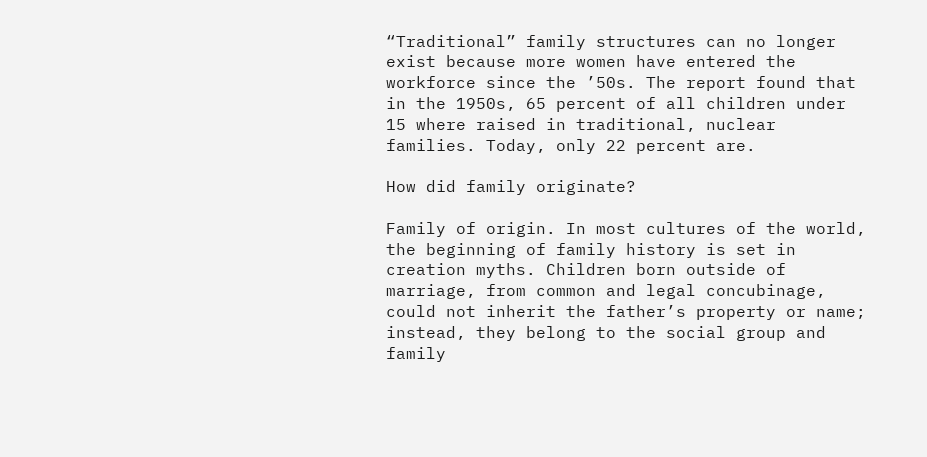“Traditional” family structures can no longer exist because more women have entered the workforce since the ’50s. The report found that in the 1950s, 65 percent of all children under 15 where raised in traditional, nuclear families. Today, only 22 percent are.

How did family originate?

Family of origin. In most cultures of the world, the beginning of family history is set in creation myths. Children born outside of marriage, from common and legal concubinage, could not inherit the father’s property or name; instead, they belong to the social group and family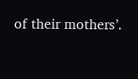of their mothers’.